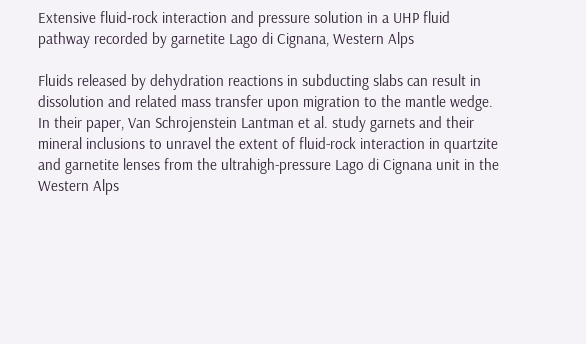Extensive fluid‐rock interaction and pressure solution in a UHP fluid pathway recorded by garnetite Lago di Cignana, Western Alps

Fluids released by dehydration reactions in subducting slabs can result in dissolution and related mass transfer upon migration to the mantle wedge. In their paper, Van Schrojenstein Lantman et al. study garnets and their mineral inclusions to unravel the extent of fluid-rock interaction in quartzite and garnetite lenses from the ultrahigh-pressure Lago di Cignana unit in the Western Alps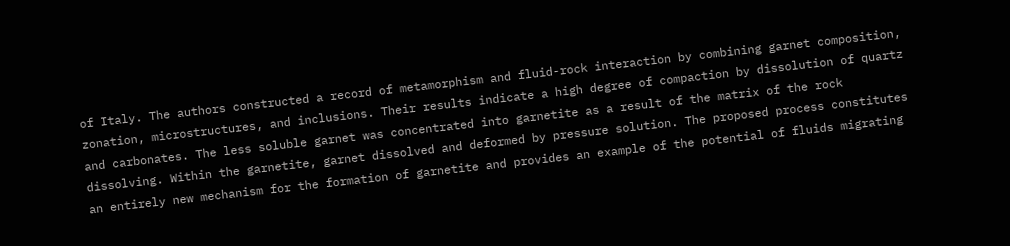of Italy. The authors constructed a record of metamorphism and fluid-rock interaction by combining garnet composition, zonation, microstructures, and inclusions. Their results indicate a high degree of compaction by dissolution of quartz and carbonates. The less soluble garnet was concentrated into garnetite as a result of the matrix of the rock dissolving. Within the garnetite, garnet dissolved and deformed by pressure solution. The proposed process constitutes an entirely new mechanism for the formation of garnetite and provides an example of the potential of fluids migrating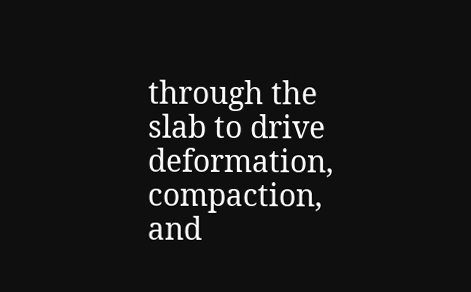through the slab to drive deformation, compaction, and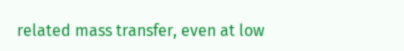related mass transfer, even at low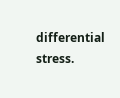differential stress.